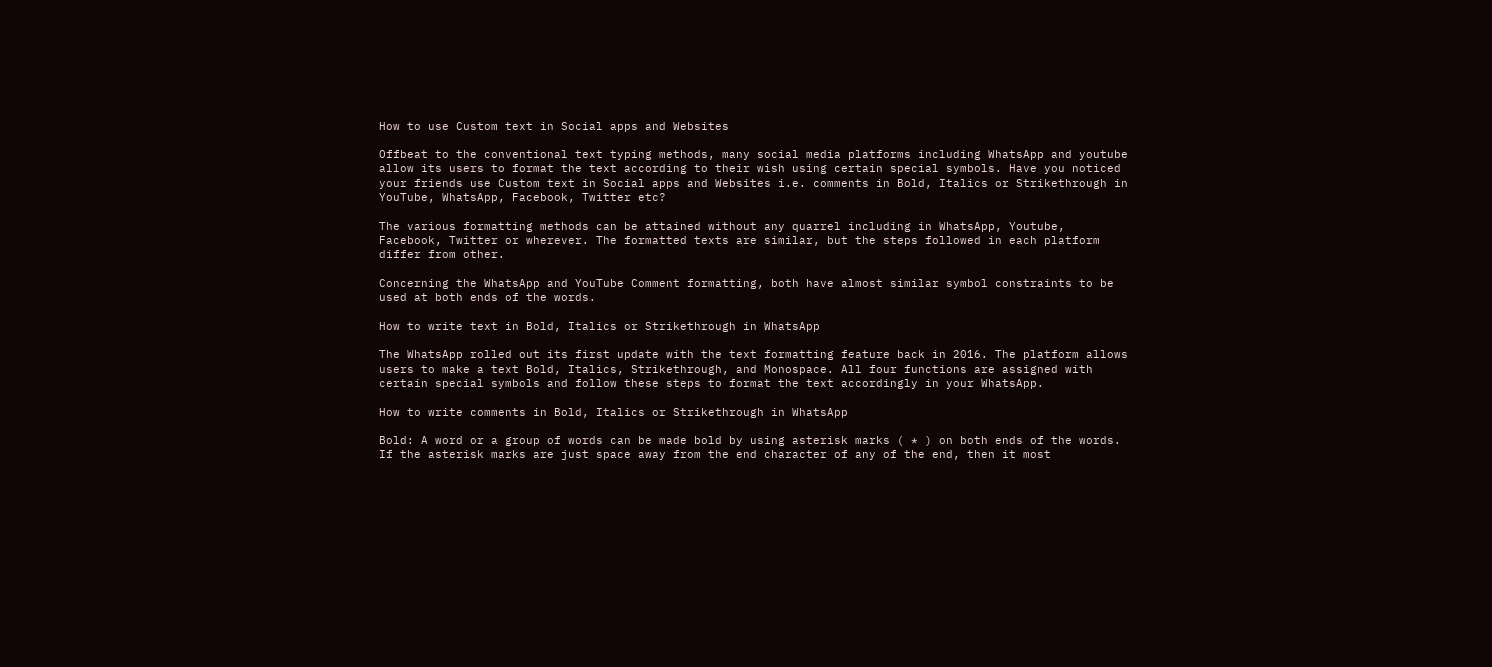How to use Custom text in Social apps and Websites

Offbeat to the conventional text typing methods, many social media platforms including WhatsApp and youtube allow its users to format the text according to their wish using certain special symbols. Have you noticed your friends use Custom text in Social apps and Websites i.e. comments in Bold, Italics or Strikethrough in YouTube, WhatsApp, Facebook, Twitter etc?

The various formatting methods can be attained without any quarrel including in WhatsApp, Youtube, Facebook, Twitter or wherever. The formatted texts are similar, but the steps followed in each platform differ from other.

Concerning the WhatsApp and YouTube Comment formatting, both have almost similar symbol constraints to be used at both ends of the words.

How to write text in Bold, Italics or Strikethrough in WhatsApp

The WhatsApp rolled out its first update with the text formatting feature back in 2016. The platform allows users to make a text Bold, Italics, Strikethrough, and Monospace. All four functions are assigned with certain special symbols and follow these steps to format the text accordingly in your WhatsApp.

How to write comments in Bold, Italics or Strikethrough in WhatsApp

Bold: A word or a group of words can be made bold by using asterisk marks ( * ) on both ends of the words. If the asterisk marks are just space away from the end character of any of the end, then it most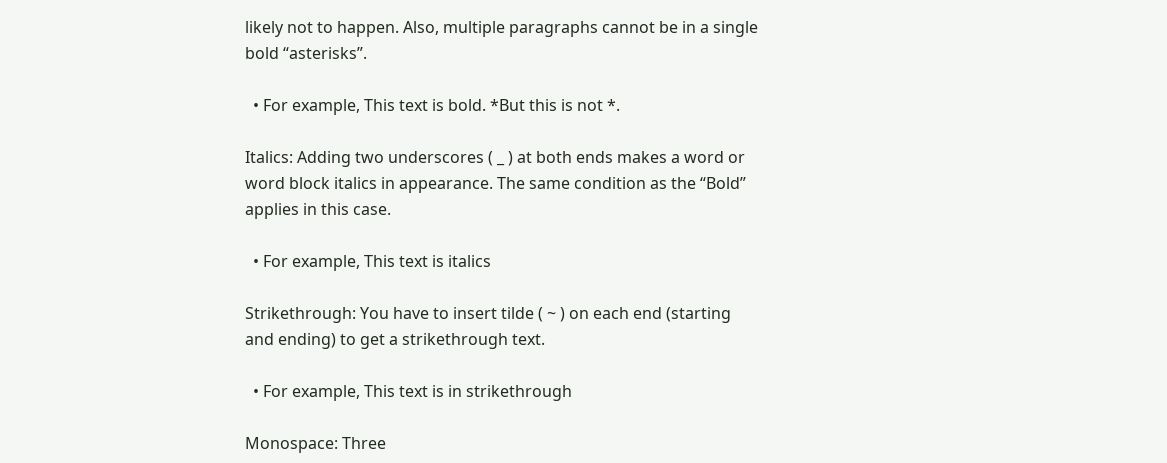likely not to happen. Also, multiple paragraphs cannot be in a single bold “asterisks”.

  • For example, This text is bold. *But this is not *.

Italics: Adding two underscores ( _ ) at both ends makes a word or word block italics in appearance. The same condition as the “Bold” applies in this case.

  • For example, This text is italics

Strikethrough: You have to insert tilde ( ~ ) on each end (starting and ending) to get a strikethrough text.

  • For example, This text is in strikethrough

Monospace: Three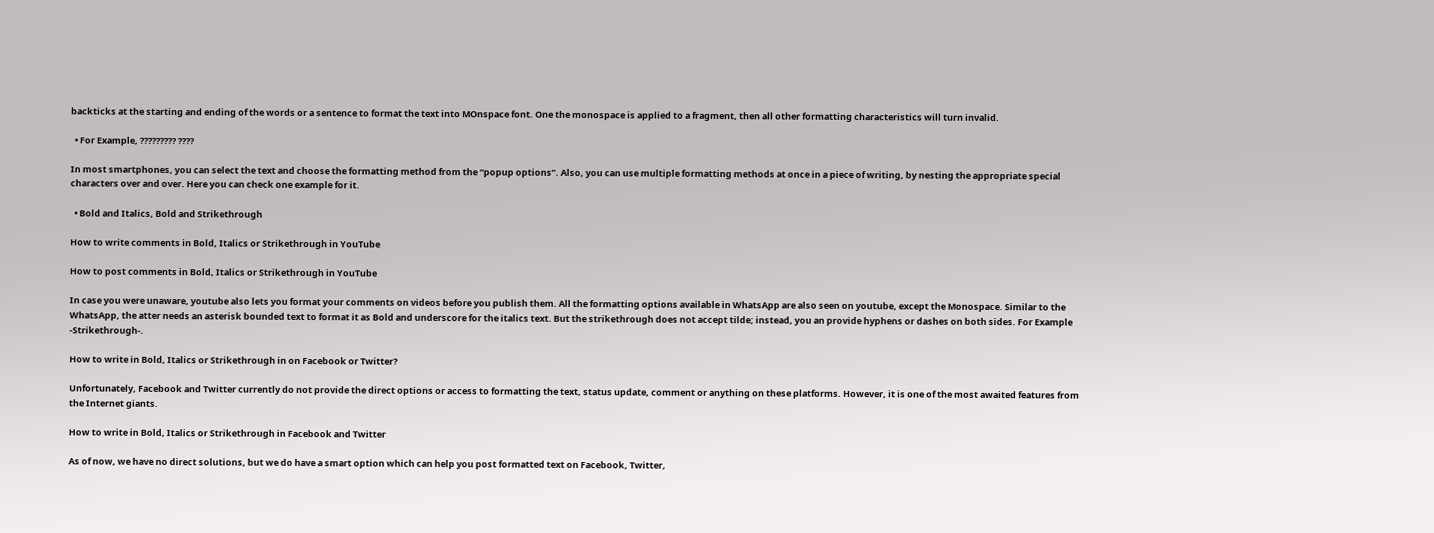backticks at the starting and ending of the words or a sentence to format the text into MOnspace font. One the monospace is applied to a fragment, then all other formatting characteristics will turn invalid.

  • For Example, ????????? ????

In most smartphones, you can select the text and choose the formatting method from the “popup options”. Also, you can use multiple formatting methods at once in a piece of writing, by nesting the appropriate special characters over and over. Here you can check one example for it.

  • Bold and Italics, Bold and Strikethrough

How to write comments in Bold, Italics or Strikethrough in YouTube

How to post comments in Bold, Italics or Strikethrough in YouTube

In case you were unaware, youtube also lets you format your comments on videos before you publish them. All the formatting options available in WhatsApp are also seen on youtube, except the Monospace. Similar to the WhatsApp, the atter needs an asterisk bounded text to format it as Bold and underscore for the italics text. But the strikethrough does not accept tilde; instead, you an provide hyphens or dashes on both sides. For Example -Strikethrough-.

How to write in Bold, Italics or Strikethrough in on Facebook or Twitter?

Unfortunately, Facebook and Twitter currently do not provide the direct options or access to formatting the text, status update, comment or anything on these platforms. However, it is one of the most awaited features from the Internet giants.

How to write in Bold, Italics or Strikethrough in Facebook and Twitter

As of now, we have no direct solutions, but we do have a smart option which can help you post formatted text on Facebook, Twitter,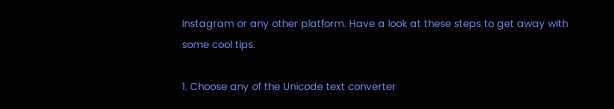Instagram or any other platform. Have a look at these steps to get away with some cool tips.

1. Choose any of the Unicode text converter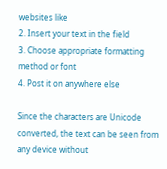websites like
2. Insert your text in the field
3. Choose appropriate formatting method or font
4. Post it on anywhere else

Since the characters are Unicode converted, the text can be seen from any device without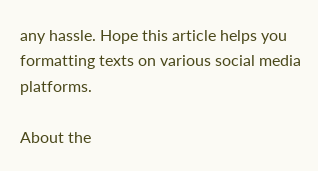any hassle. Hope this article helps you formatting texts on various social media platforms.

About the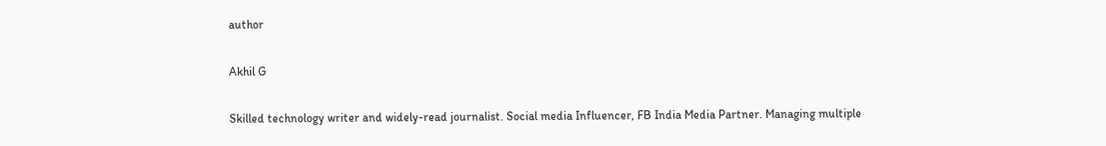author

Akhil G

Skilled technology writer and widely-read journalist. Social media Influencer, FB India Media Partner. Managing multiple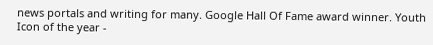news portals and writing for many. Google Hall Of Fame award winner. Youth Icon of the year -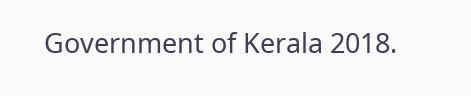Government of Kerala 2018.